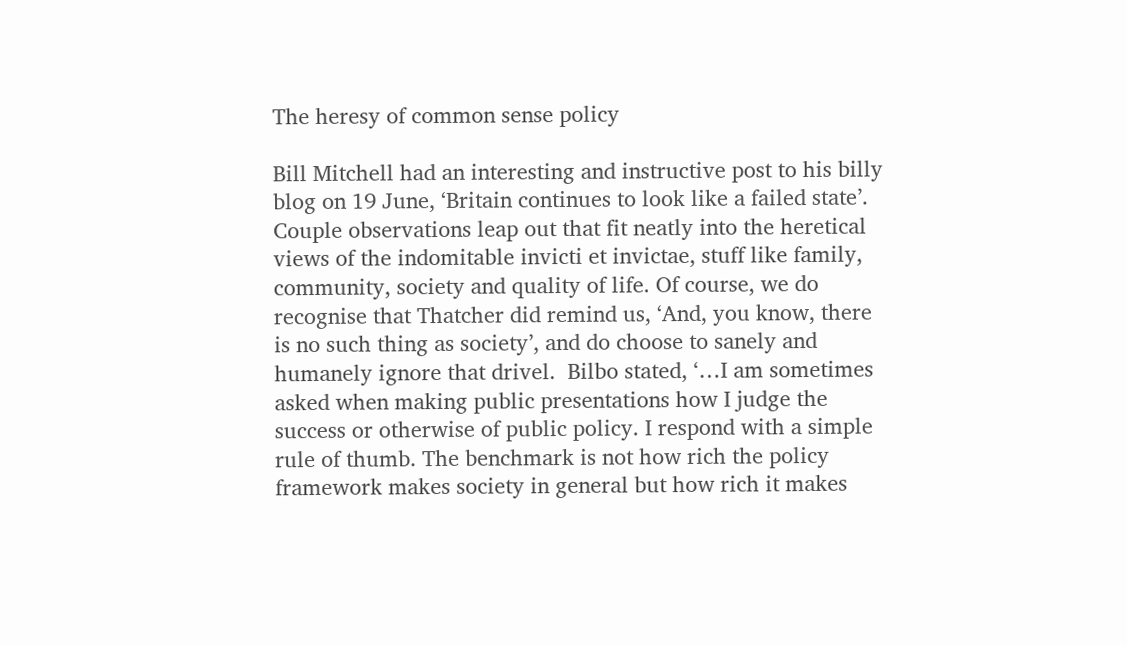The heresy of common sense policy

Bill Mitchell had an interesting and instructive post to his billy blog on 19 June, ‘Britain continues to look like a failed state’. Couple observations leap out that fit neatly into the heretical views of the indomitable invicti et invictae, stuff like family, community, society and quality of life. Of course, we do recognise that Thatcher did remind us, ‘And, you know, there is no such thing as society’, and do choose to sanely and humanely ignore that drivel.  Bilbo stated, ‘…I am sometimes asked when making public presentations how I judge the success or otherwise of public policy. I respond with a simple rule of thumb. The benchmark is not how rich the policy framework makes society in general but how rich it makes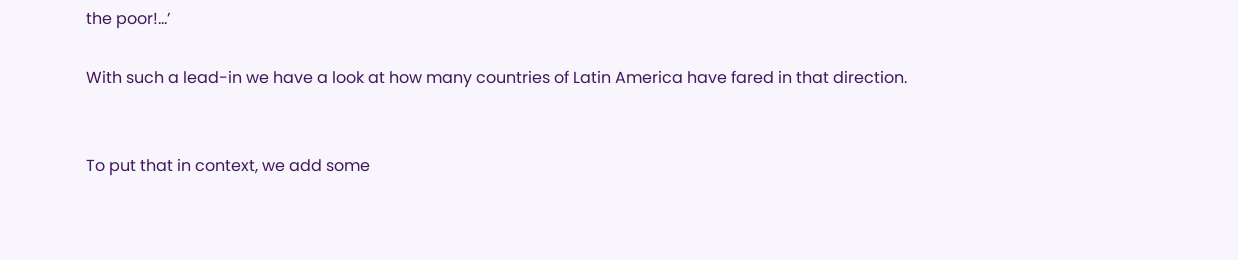the poor!…’

With such a lead-in we have a look at how many countries of Latin America have fared in that direction.


To put that in context, we add some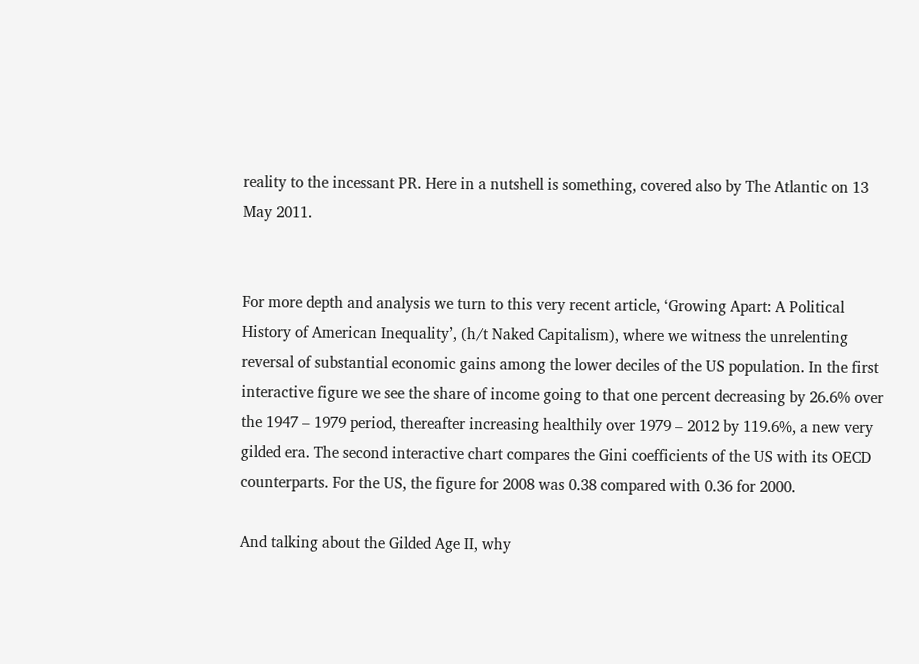reality to the incessant PR. Here in a nutshell is something, covered also by The Atlantic on 13 May 2011.


For more depth and analysis we turn to this very recent article, ‘Growing Apart: A Political History of American Inequality’, (h/t Naked Capitalism), where we witness the unrelenting reversal of substantial economic gains among the lower deciles of the US population. In the first interactive figure we see the share of income going to that one percent decreasing by 26.6% over the 1947 – 1979 period, thereafter increasing healthily over 1979 – 2012 by 119.6%, a new very gilded era. The second interactive chart compares the Gini coefficients of the US with its OECD counterparts. For the US, the figure for 2008 was 0.38 compared with 0.36 for 2000.

And talking about the Gilded Age II, why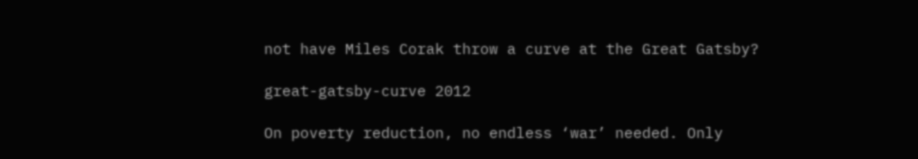not have Miles Corak throw a curve at the Great Gatsby?

great-gatsby-curve 2012

On poverty reduction, no endless ‘war’ needed. Only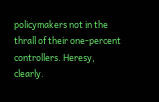policymakers not in the thrall of their one-percent controllers. Heresy, clearly.